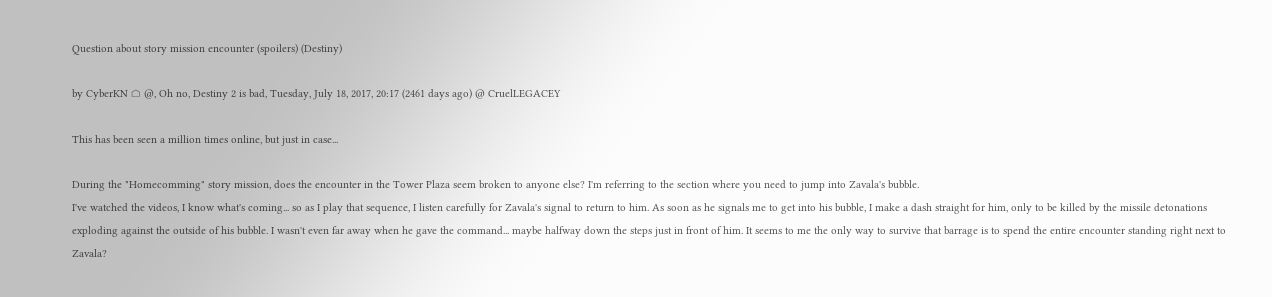Question about story mission encounter (spoilers) (Destiny)

by CyberKN ⌂ @, Oh no, Destiny 2 is bad, Tuesday, July 18, 2017, 20:17 (2461 days ago) @ CruelLEGACEY

This has been seen a million times online, but just in case...

During the "Homecomming" story mission, does the encounter in the Tower Plaza seem broken to anyone else? I'm referring to the section where you need to jump into Zavala's bubble.
I've watched the videos, I know what's coming... so as I play that sequence, I listen carefully for Zavala's signal to return to him. As soon as he signals me to get into his bubble, I make a dash straight for him, only to be killed by the missile detonations exploding against the outside of his bubble. I wasn't even far away when he gave the command... maybe halfway down the steps just in front of him. It seems to me the only way to survive that barrage is to spend the entire encounter standing right next to Zavala?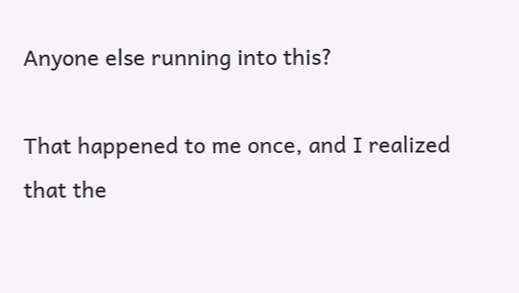Anyone else running into this?

That happened to me once, and I realized that the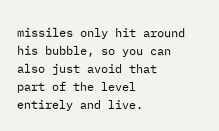missiles only hit around his bubble, so you can also just avoid that part of the level entirely and live.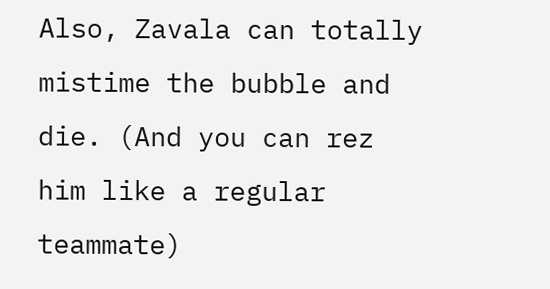Also, Zavala can totally mistime the bubble and die. (And you can rez him like a regular teammate)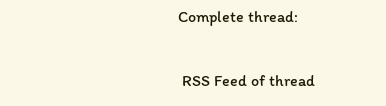Complete thread:

 RSS Feed of thread